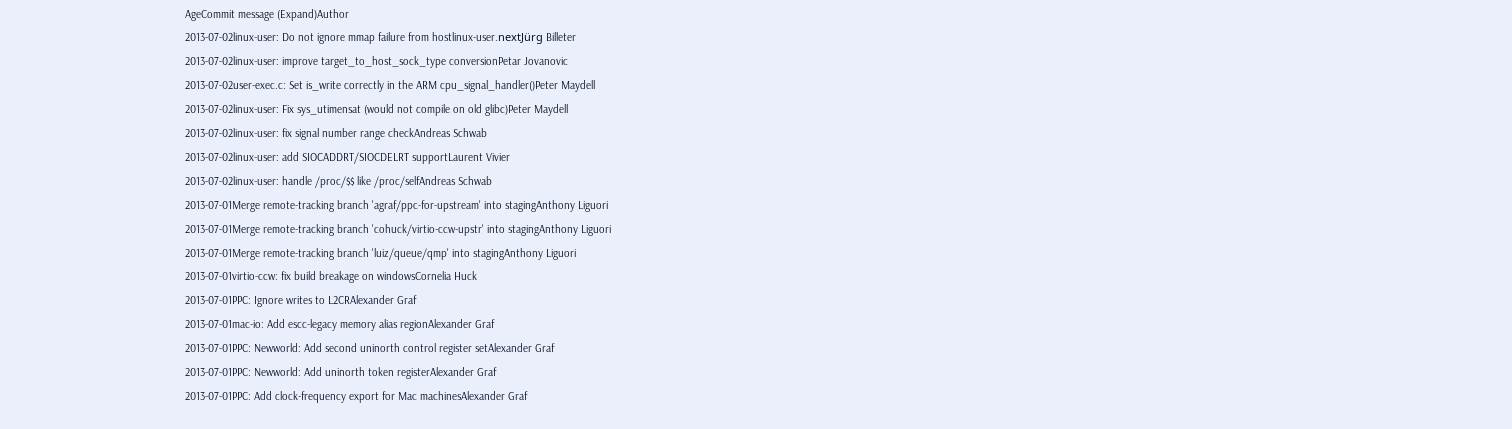AgeCommit message (Expand)Author
2013-07-02linux-user: Do not ignore mmap failure from hostlinux-user.nextJürg Billeter
2013-07-02linux-user: improve target_to_host_sock_type conversionPetar Jovanovic
2013-07-02user-exec.c: Set is_write correctly in the ARM cpu_signal_handler()Peter Maydell
2013-07-02linux-user: Fix sys_utimensat (would not compile on old glibc)Peter Maydell
2013-07-02linux-user: fix signal number range checkAndreas Schwab
2013-07-02linux-user: add SIOCADDRT/SIOCDELRT supportLaurent Vivier
2013-07-02linux-user: handle /proc/$$ like /proc/selfAndreas Schwab
2013-07-01Merge remote-tracking branch 'agraf/ppc-for-upstream' into stagingAnthony Liguori
2013-07-01Merge remote-tracking branch 'cohuck/virtio-ccw-upstr' into stagingAnthony Liguori
2013-07-01Merge remote-tracking branch 'luiz/queue/qmp' into stagingAnthony Liguori
2013-07-01virtio-ccw: fix build breakage on windowsCornelia Huck
2013-07-01PPC: Ignore writes to L2CRAlexander Graf
2013-07-01mac-io: Add escc-legacy memory alias regionAlexander Graf
2013-07-01PPC: Newworld: Add second uninorth control register setAlexander Graf
2013-07-01PPC: Newworld: Add uninorth token registerAlexander Graf
2013-07-01PPC: Add clock-frequency export for Mac machinesAlexander Graf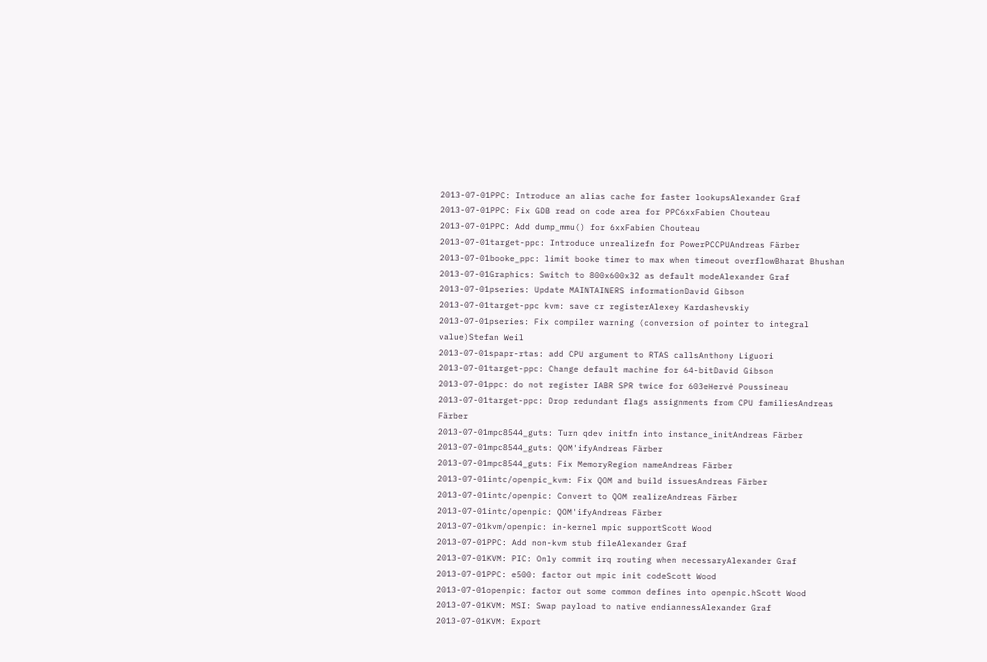2013-07-01PPC: Introduce an alias cache for faster lookupsAlexander Graf
2013-07-01PPC: Fix GDB read on code area for PPC6xxFabien Chouteau
2013-07-01PPC: Add dump_mmu() for 6xxFabien Chouteau
2013-07-01target-ppc: Introduce unrealizefn for PowerPCCPUAndreas Färber
2013-07-01booke_ppc: limit booke timer to max when timeout overflowBharat Bhushan
2013-07-01Graphics: Switch to 800x600x32 as default modeAlexander Graf
2013-07-01pseries: Update MAINTAINERS informationDavid Gibson
2013-07-01target-ppc kvm: save cr registerAlexey Kardashevskiy
2013-07-01pseries: Fix compiler warning (conversion of pointer to integral value)Stefan Weil
2013-07-01spapr-rtas: add CPU argument to RTAS callsAnthony Liguori
2013-07-01target-ppc: Change default machine for 64-bitDavid Gibson
2013-07-01ppc: do not register IABR SPR twice for 603eHervé Poussineau
2013-07-01target-ppc: Drop redundant flags assignments from CPU familiesAndreas Färber
2013-07-01mpc8544_guts: Turn qdev initfn into instance_initAndreas Färber
2013-07-01mpc8544_guts: QOM'ifyAndreas Färber
2013-07-01mpc8544_guts: Fix MemoryRegion nameAndreas Färber
2013-07-01intc/openpic_kvm: Fix QOM and build issuesAndreas Färber
2013-07-01intc/openpic: Convert to QOM realizeAndreas Färber
2013-07-01intc/openpic: QOM'ifyAndreas Färber
2013-07-01kvm/openpic: in-kernel mpic supportScott Wood
2013-07-01PPC: Add non-kvm stub fileAlexander Graf
2013-07-01KVM: PIC: Only commit irq routing when necessaryAlexander Graf
2013-07-01PPC: e500: factor out mpic init codeScott Wood
2013-07-01openpic: factor out some common defines into openpic.hScott Wood
2013-07-01KVM: MSI: Swap payload to native endiannessAlexander Graf
2013-07-01KVM: Export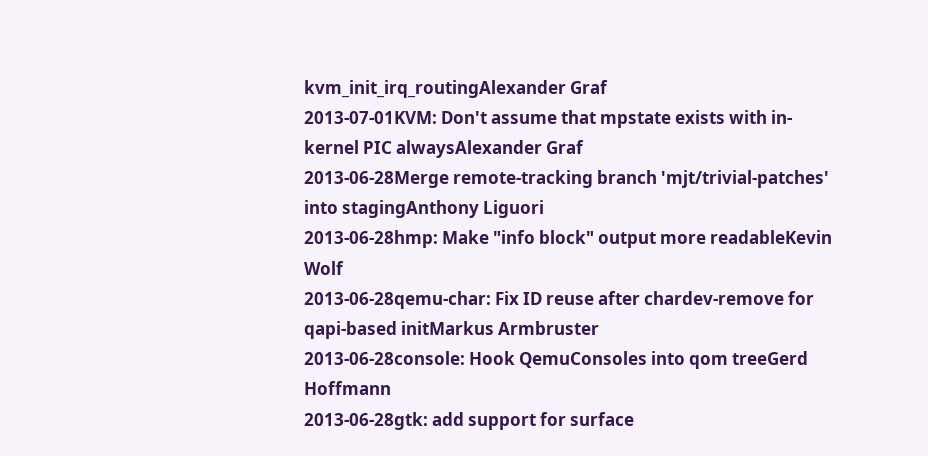kvm_init_irq_routingAlexander Graf
2013-07-01KVM: Don't assume that mpstate exists with in-kernel PIC alwaysAlexander Graf
2013-06-28Merge remote-tracking branch 'mjt/trivial-patches' into stagingAnthony Liguori
2013-06-28hmp: Make "info block" output more readableKevin Wolf
2013-06-28qemu-char: Fix ID reuse after chardev-remove for qapi-based initMarkus Armbruster
2013-06-28console: Hook QemuConsoles into qom treeGerd Hoffmann
2013-06-28gtk: add support for surface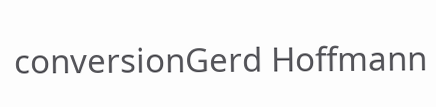conversionGerd Hoffmann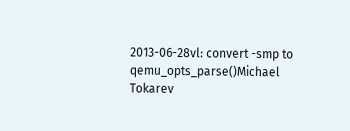2013-06-28vl: convert -smp to qemu_opts_parse()Michael Tokarev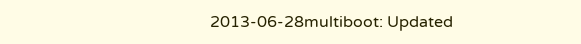2013-06-28multiboot: Updated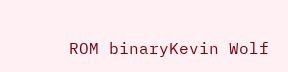ROM binaryKevin Wolf